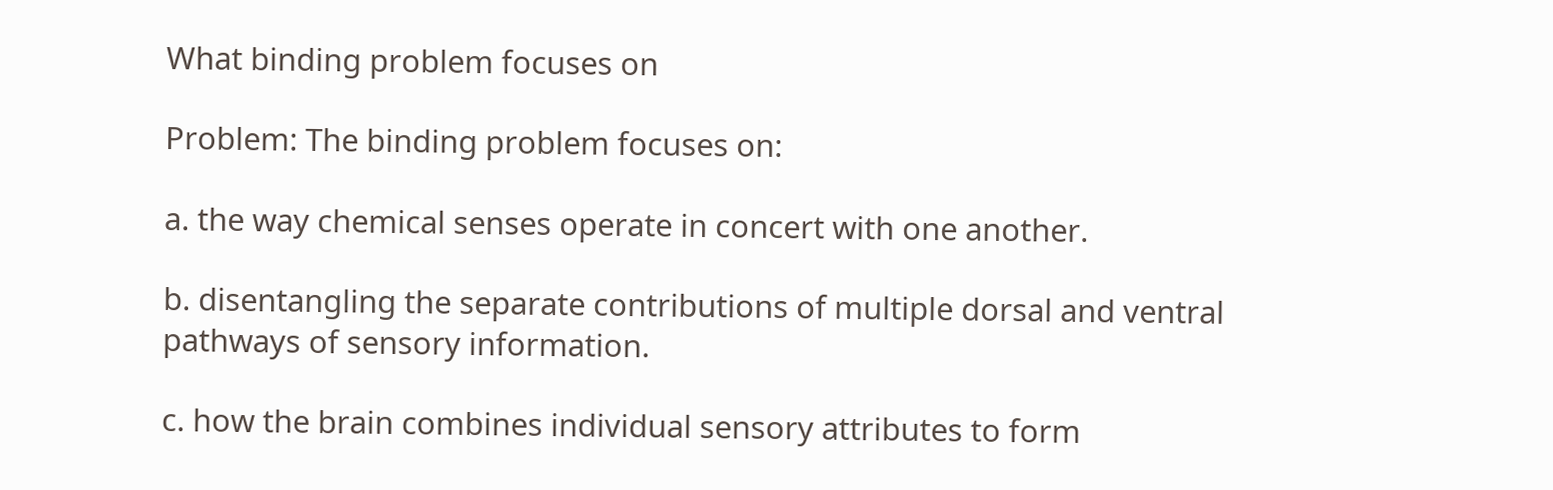What binding problem focuses on

Problem: The binding problem focuses on:

a. the way chemical senses operate in concert with one another.

b. disentangling the separate contributions of multiple dorsal and ventral pathways of sensory information.

c. how the brain combines individual sensory attributes to form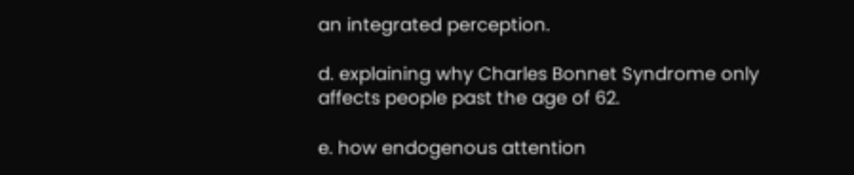an integrated perception.

d. explaining why Charles Bonnet Syndrome only affects people past the age of 62.

e. how endogenous attention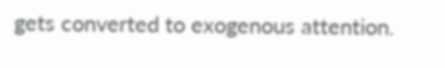gets converted to exogenous attention.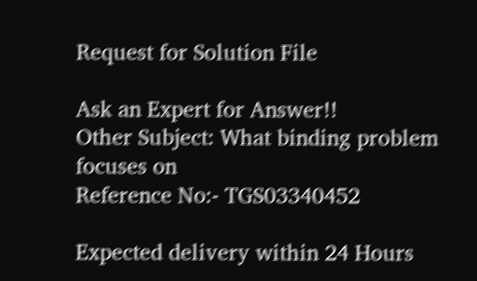Request for Solution File

Ask an Expert for Answer!!
Other Subject: What binding problem focuses on
Reference No:- TGS03340452

Expected delivery within 24 Hours